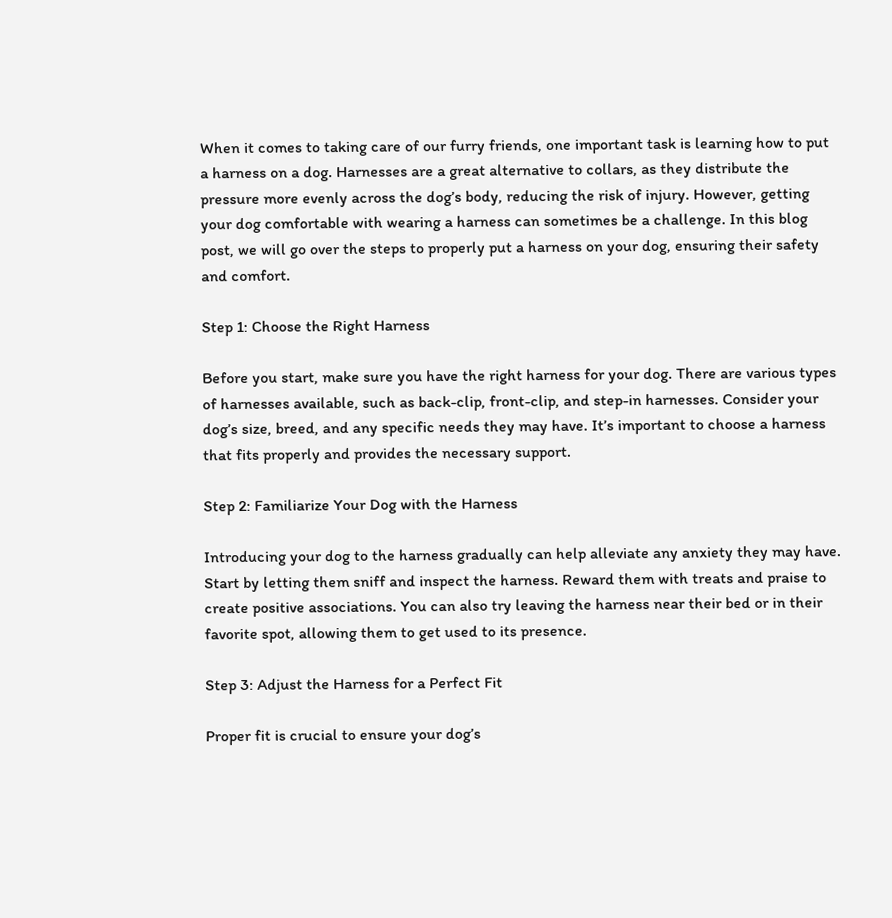When it comes to taking care of our furry friends, one important task is learning how to put a harness on a dog. Harnesses are a great alternative to collars, as they distribute the pressure more evenly across the dog’s body, reducing the risk of injury. However, getting your dog comfortable with wearing a harness can sometimes be a challenge. In this blog post, we will go over the steps to properly put a harness on your dog, ensuring their safety and comfort.

Step 1: Choose the Right Harness

Before you start, make sure you have the right harness for your dog. There are various types of harnesses available, such as back-clip, front-clip, and step-in harnesses. Consider your dog’s size, breed, and any specific needs they may have. It’s important to choose a harness that fits properly and provides the necessary support.

Step 2: Familiarize Your Dog with the Harness

Introducing your dog to the harness gradually can help alleviate any anxiety they may have. Start by letting them sniff and inspect the harness. Reward them with treats and praise to create positive associations. You can also try leaving the harness near their bed or in their favorite spot, allowing them to get used to its presence.

Step 3: Adjust the Harness for a Perfect Fit

Proper fit is crucial to ensure your dog’s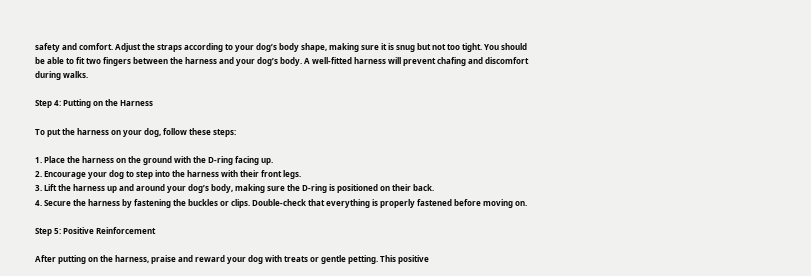safety and comfort. Adjust the straps according to your dog’s body shape, making sure it is snug but not too tight. You should be able to fit two fingers between the harness and your dog’s body. A well-fitted harness will prevent chafing and discomfort during walks.

Step 4: Putting on the Harness

To put the harness on your dog, follow these steps:

1. Place the harness on the ground with the D-ring facing up.
2. Encourage your dog to step into the harness with their front legs.
3. Lift the harness up and around your dog’s body, making sure the D-ring is positioned on their back.
4. Secure the harness by fastening the buckles or clips. Double-check that everything is properly fastened before moving on.

Step 5: Positive Reinforcement

After putting on the harness, praise and reward your dog with treats or gentle petting. This positive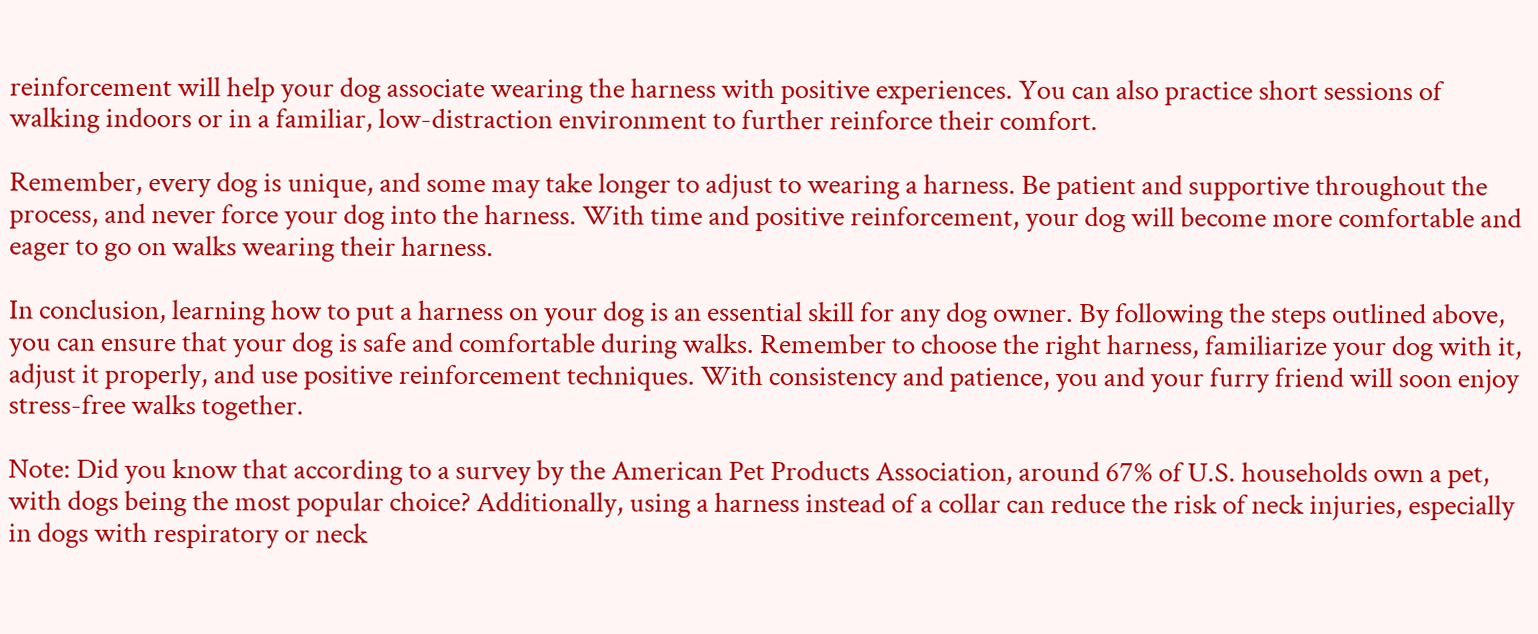reinforcement will help your dog associate wearing the harness with positive experiences. You can also practice short sessions of walking indoors or in a familiar, low-distraction environment to further reinforce their comfort.

Remember, every dog is unique, and some may take longer to adjust to wearing a harness. Be patient and supportive throughout the process, and never force your dog into the harness. With time and positive reinforcement, your dog will become more comfortable and eager to go on walks wearing their harness.

In conclusion, learning how to put a harness on your dog is an essential skill for any dog owner. By following the steps outlined above, you can ensure that your dog is safe and comfortable during walks. Remember to choose the right harness, familiarize your dog with it, adjust it properly, and use positive reinforcement techniques. With consistency and patience, you and your furry friend will soon enjoy stress-free walks together.

Note: Did you know that according to a survey by the American Pet Products Association, around 67% of U.S. households own a pet, with dogs being the most popular choice? Additionally, using a harness instead of a collar can reduce the risk of neck injuries, especially in dogs with respiratory or neck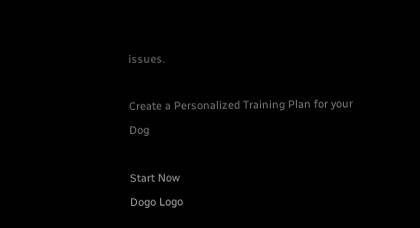issues.

Create a Personalized Training Plan for your Dog

Start Now
Dogo Logo